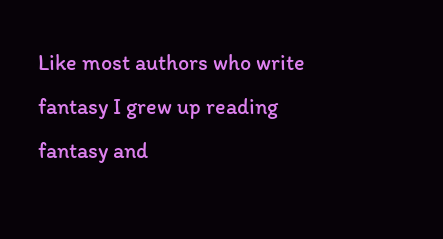Like most authors who write fantasy I grew up reading fantasy and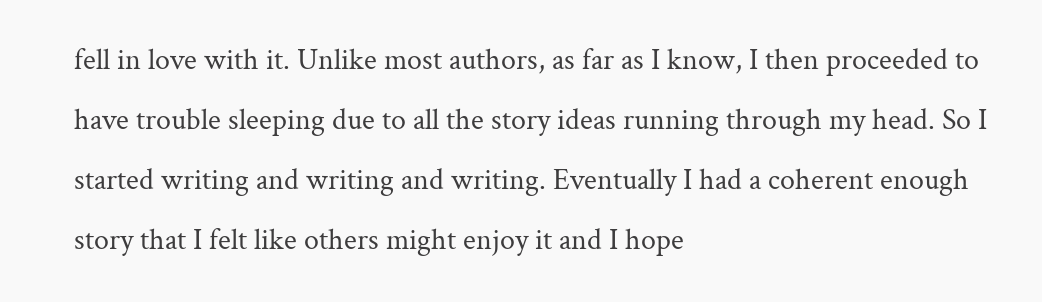fell in love with it. Unlike most authors, as far as I know, I then proceeded to have trouble sleeping due to all the story ideas running through my head. So I started writing and writing and writing. Eventually I had a coherent enough story that I felt like others might enjoy it and I hope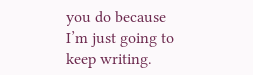you do because I’m just going to keep writing.